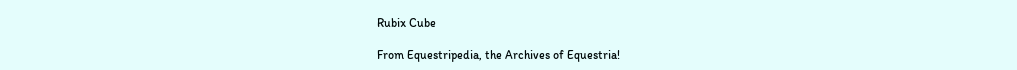Rubix Cube

From Equestripedia, the Archives of Equestria!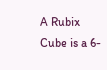A Rubix Cube is a 6-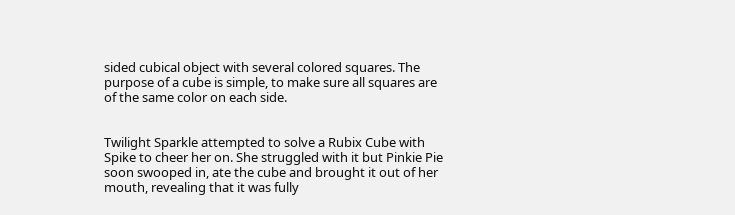sided cubical object with several colored squares. The purpose of a cube is simple, to make sure all squares are of the same color on each side.


Twilight Sparkle attempted to solve a Rubix Cube with Spike to cheer her on. She struggled with it but Pinkie Pie soon swooped in, ate the cube and brought it out of her mouth, revealing that it was fully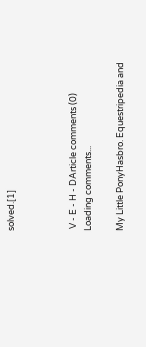solved.[1]



 V - E - H - DArticle comments (0)
Loading comments...

My Little PonyHasbro. Equestripedia and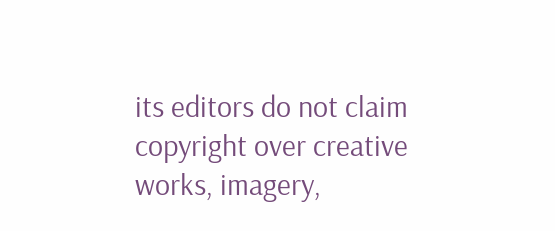its editors do not claim copyright over creative works, imagery,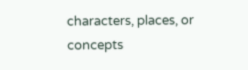characters, places, or concepts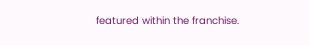featured within the franchise.